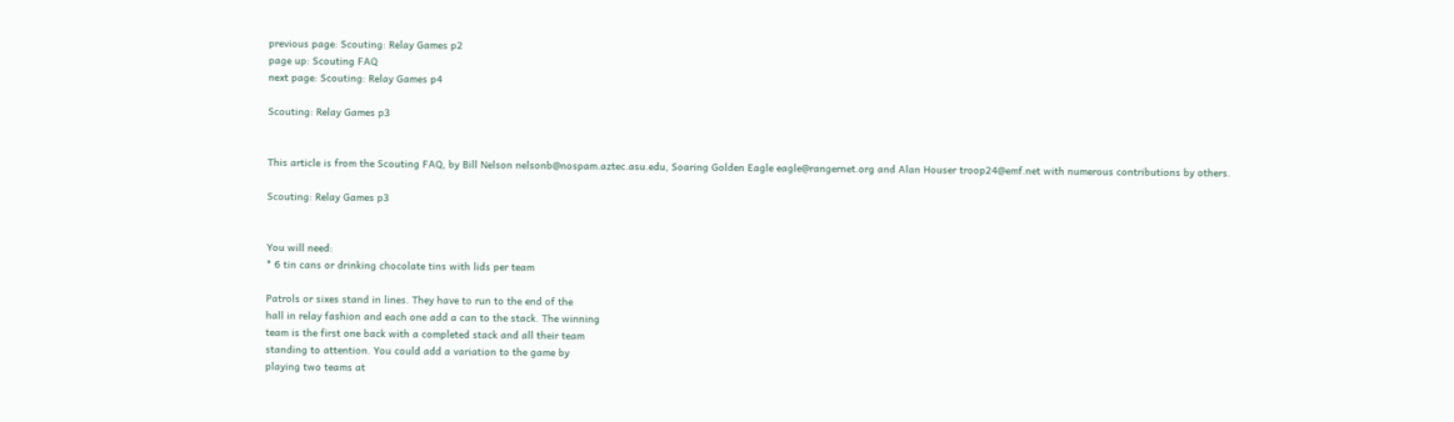previous page: Scouting: Relay Games p2
page up: Scouting FAQ
next page: Scouting: Relay Games p4

Scouting: Relay Games p3


This article is from the Scouting FAQ, by Bill Nelson nelsonb@nospam.aztec.asu.edu, Soaring Golden Eagle eagle@rangernet.org and Alan Houser troop24@emf.net with numerous contributions by others.

Scouting: Relay Games p3


You will need:
* 6 tin cans or drinking chocolate tins with lids per team

Patrols or sixes stand in lines. They have to run to the end of the
hall in relay fashion and each one add a can to the stack. The winning
team is the first one back with a completed stack and all their team
standing to attention. You could add a variation to the game by
playing two teams at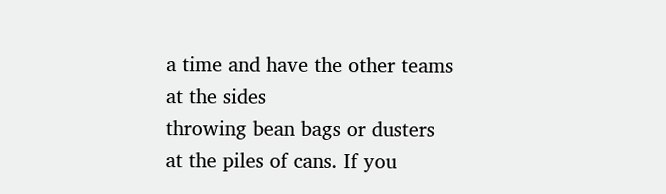a time and have the other teams at the sides
throwing bean bags or dusters at the piles of cans. If you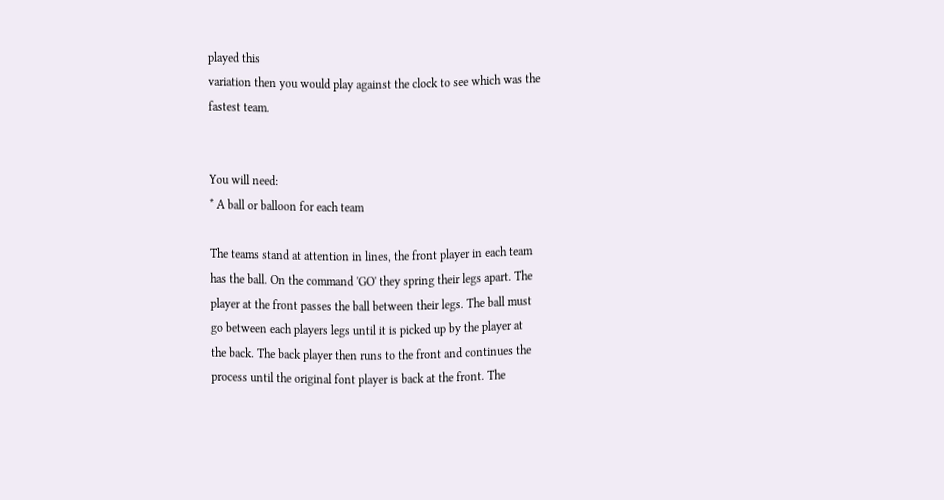played this
variation then you would play against the clock to see which was the
fastest team.


You will need:
* A ball or balloon for each team

The teams stand at attention in lines, the front player in each team
has the ball. On the command 'GO' they spring their legs apart. The
player at the front passes the ball between their legs. The ball must
go between each players legs until it is picked up by the player at
the back. The back player then runs to the front and continues the
process until the original font player is back at the front. The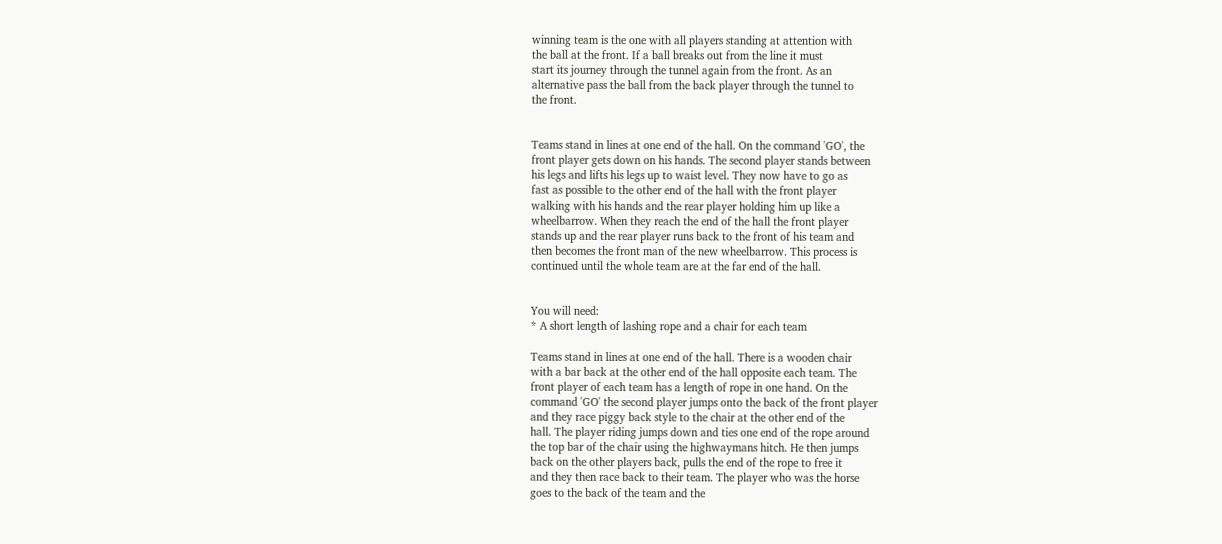winning team is the one with all players standing at attention with
the ball at the front. If a ball breaks out from the line it must
start its journey through the tunnel again from the front. As an
alternative pass the ball from the back player through the tunnel to
the front.


Teams stand in lines at one end of the hall. On the command 'GO', the
front player gets down on his hands. The second player stands between
his legs and lifts his legs up to waist level. They now have to go as
fast as possible to the other end of the hall with the front player
walking with his hands and the rear player holding him up like a
wheelbarrow. When they reach the end of the hall the front player
stands up and the rear player runs back to the front of his team and
then becomes the front man of the new wheelbarrow. This process is
continued until the whole team are at the far end of the hall.


You will need:
* A short length of lashing rope and a chair for each team

Teams stand in lines at one end of the hall. There is a wooden chair
with a bar back at the other end of the hall opposite each team. The
front player of each team has a length of rope in one hand. On the
command 'GO' the second player jumps onto the back of the front player
and they race piggy back style to the chair at the other end of the
hall. The player riding jumps down and ties one end of the rope around
the top bar of the chair using the highwaymans hitch. He then jumps
back on the other players back, pulls the end of the rope to free it
and they then race back to their team. The player who was the horse
goes to the back of the team and the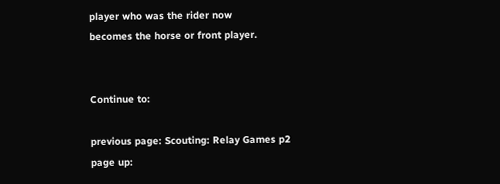player who was the rider now
becomes the horse or front player.


Continue to:

previous page: Scouting: Relay Games p2
page up: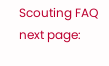Scouting FAQ
next page: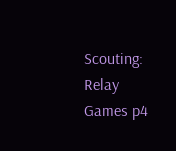Scouting: Relay Games p4